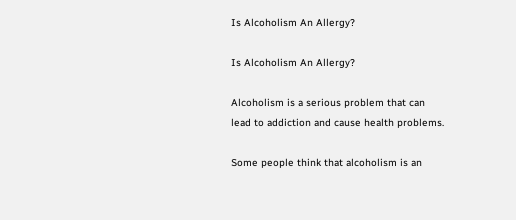Is Alcoholism An Allergy?

Is Alcoholism An Allergy?

Alcoholism is a serious problem that can lead to addiction and cause health problems.

Some people think that alcoholism is an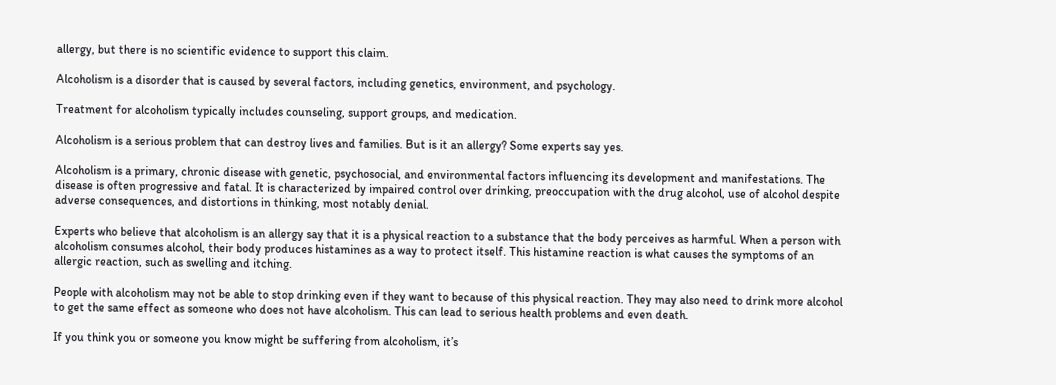allergy, but there is no scientific evidence to support this claim.

Alcoholism is a disorder that is caused by several factors, including genetics, environment, and psychology.

Treatment for alcoholism typically includes counseling, support groups, and medication.

Alcoholism is a serious problem that can destroy lives and families. But is it an allergy? Some experts say yes.

Alcoholism is a primary, chronic disease with genetic, psychosocial, and environmental factors influencing its development and manifestations. The disease is often progressive and fatal. It is characterized by impaired control over drinking, preoccupation with the drug alcohol, use of alcohol despite adverse consequences, and distortions in thinking, most notably denial.

Experts who believe that alcoholism is an allergy say that it is a physical reaction to a substance that the body perceives as harmful. When a person with alcoholism consumes alcohol, their body produces histamines as a way to protect itself. This histamine reaction is what causes the symptoms of an allergic reaction, such as swelling and itching.

People with alcoholism may not be able to stop drinking even if they want to because of this physical reaction. They may also need to drink more alcohol to get the same effect as someone who does not have alcoholism. This can lead to serious health problems and even death.

If you think you or someone you know might be suffering from alcoholism, it’s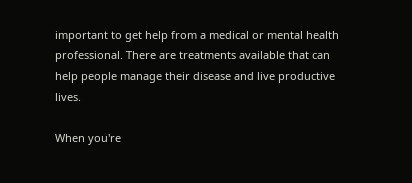important to get help from a medical or mental health professional. There are treatments available that can help people manage their disease and live productive lives.

When you're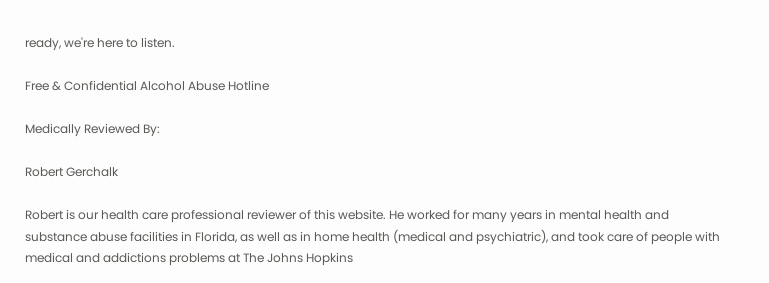ready, we're here to listen.

Free & Confidential Alcohol Abuse Hotline

Medically Reviewed By:

Robert Gerchalk

Robert is our health care professional reviewer of this website. He worked for many years in mental health and substance abuse facilities in Florida, as well as in home health (medical and psychiatric), and took care of people with medical and addictions problems at The Johns Hopkins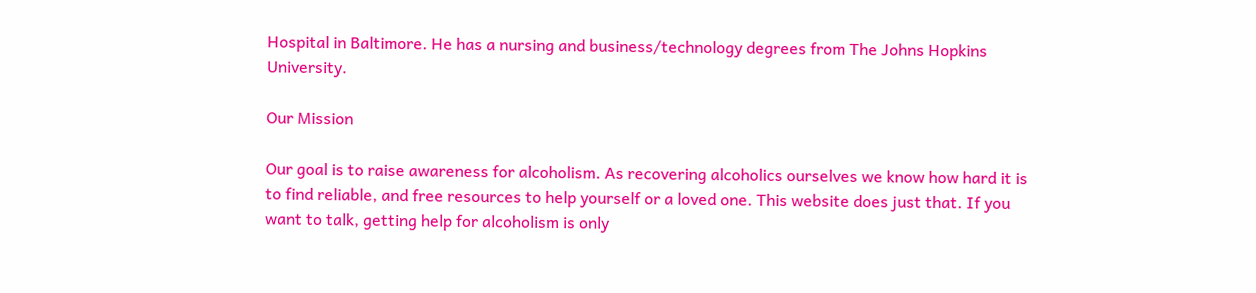Hospital in Baltimore. He has a nursing and business/technology degrees from The Johns Hopkins University.

Our Mission

Our goal is to raise awareness for alcoholism. As recovering alcoholics ourselves we know how hard it is to find reliable, and free resources to help yourself or a loved one. This website does just that. If you want to talk, getting help for alcoholism is only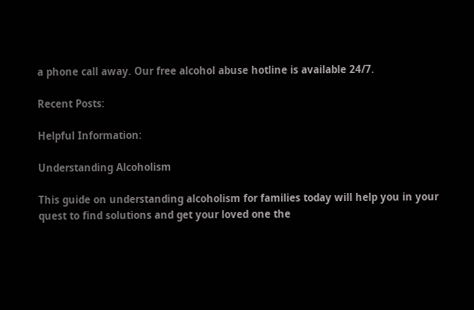a phone call away. Our free alcohol abuse hotline is available 24/7.

Recent Posts:

Helpful Information:

Understanding Alcoholism

This guide on understanding alcoholism for families today will help you in your quest to find solutions and get your loved one the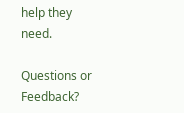help they need.

Questions or Feedback?